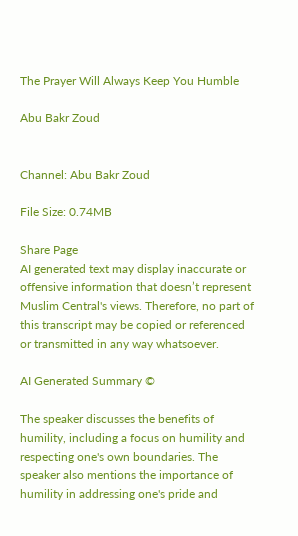The Prayer Will Always Keep You Humble

Abu Bakr Zoud


Channel: Abu Bakr Zoud

File Size: 0.74MB

Share Page
AI generated text may display inaccurate or offensive information that doesn’t represent Muslim Central's views. Therefore, no part of this transcript may be copied or referenced or transmitted in any way whatsoever.

AI Generated Summary ©

The speaker discusses the benefits of humility, including a focus on humility and respecting one's own boundaries. The speaker also mentions the importance of humility in addressing one's pride and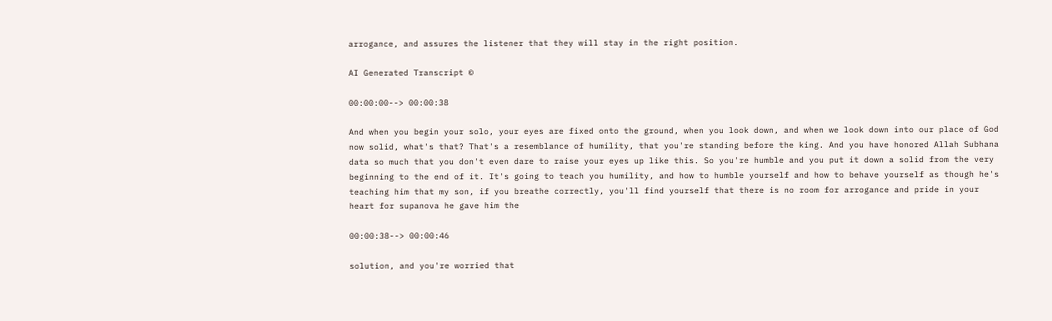arrogance, and assures the listener that they will stay in the right position.

AI Generated Transcript ©

00:00:00--> 00:00:38

And when you begin your solo, your eyes are fixed onto the ground, when you look down, and when we look down into our place of God now solid, what's that? That's a resemblance of humility, that you're standing before the king. And you have honored Allah Subhana data so much that you don't even dare to raise your eyes up like this. So you're humble and you put it down a solid from the very beginning to the end of it. It's going to teach you humility, and how to humble yourself and how to behave yourself as though he's teaching him that my son, if you breathe correctly, you'll find yourself that there is no room for arrogance and pride in your heart for supanova he gave him the

00:00:38--> 00:00:46

solution, and you're worried that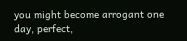you might become arrogant one day, perfect,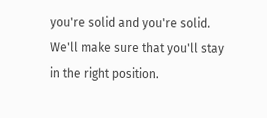you're solid and you're solid. We'll make sure that you'll stay in the right position.